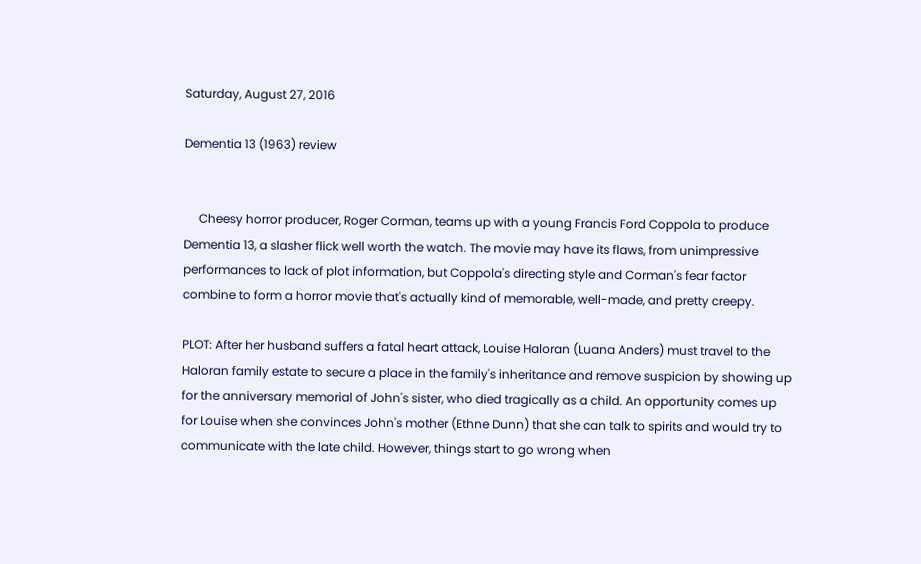Saturday, August 27, 2016

Dementia 13 (1963) review


     Cheesy horror producer, Roger Corman, teams up with a young Francis Ford Coppola to produce Dementia 13, a slasher flick well worth the watch. The movie may have its flaws, from unimpressive performances to lack of plot information, but Coppola's directing style and Corman's fear factor combine to form a horror movie that's actually kind of memorable, well-made, and pretty creepy.

PLOT: After her husband suffers a fatal heart attack, Louise Haloran (Luana Anders) must travel to the Haloran family estate to secure a place in the family's inheritance and remove suspicion by showing up for the anniversary memorial of John's sister, who died tragically as a child. An opportunity comes up for Louise when she convinces John's mother (Ethne Dunn) that she can talk to spirits and would try to communicate with the late child. However, things start to go wrong when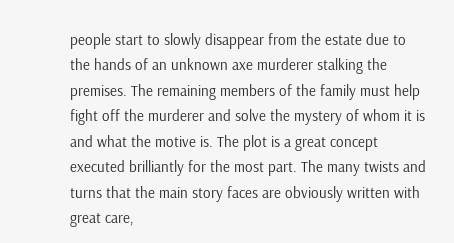people start to slowly disappear from the estate due to the hands of an unknown axe murderer stalking the premises. The remaining members of the family must help fight off the murderer and solve the mystery of whom it is and what the motive is. The plot is a great concept executed brilliantly for the most part. The many twists and turns that the main story faces are obviously written with great care,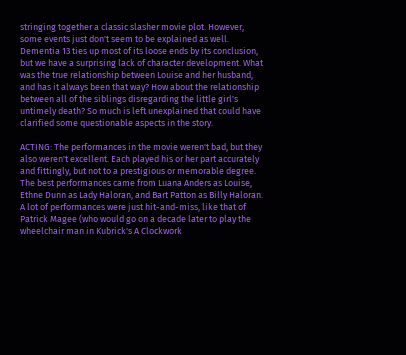stringing together a classic slasher movie plot. However, some events just don't seem to be explained as well. Dementia 13 ties up most of its loose ends by its conclusion, but we have a surprising lack of character development. What was the true relationship between Louise and her husband, and has it always been that way? How about the relationship between all of the siblings disregarding the little girl's untimely death? So much is left unexplained that could have clarified some questionable aspects in the story.

ACTING: The performances in the movie weren't bad, but they also weren't excellent. Each played his or her part accurately and fittingly, but not to a prestigious or memorable degree. The best performances came from Luana Anders as Louise, Ethne Dunn as Lady Haloran, and Bart Patton as Billy Haloran. A lot of performances were just hit-and-miss, like that of Patrick Magee (who would go on a decade later to play the wheelchair man in Kubrick's A Clockwork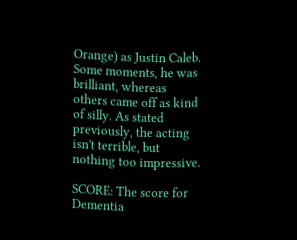Orange) as Justin Caleb. Some moments, he was brilliant, whereas others came off as kind of silly. As stated previously, the acting isn't terrible, but nothing too impressive.

SCORE: The score for Dementia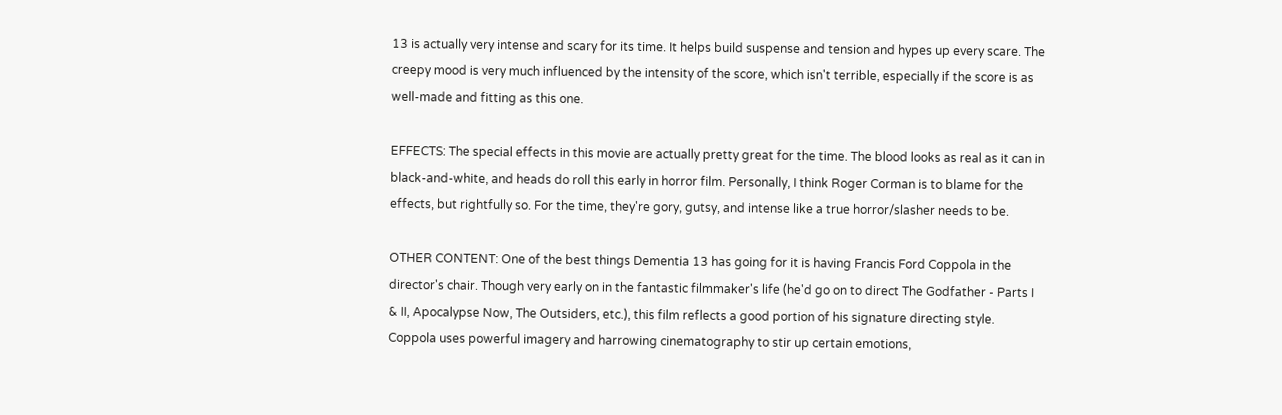13 is actually very intense and scary for its time. It helps build suspense and tension and hypes up every scare. The creepy mood is very much influenced by the intensity of the score, which isn't terrible, especially if the score is as well-made and fitting as this one.

EFFECTS: The special effects in this movie are actually pretty great for the time. The blood looks as real as it can in black-and-white, and heads do roll this early in horror film. Personally, I think Roger Corman is to blame for the effects, but rightfully so. For the time, they're gory, gutsy, and intense like a true horror/slasher needs to be.

OTHER CONTENT: One of the best things Dementia 13 has going for it is having Francis Ford Coppola in the director's chair. Though very early on in the fantastic filmmaker's life (he'd go on to direct The Godfather - Parts I & II, Apocalypse Now, The Outsiders, etc.), this film reflects a good portion of his signature directing style. Coppola uses powerful imagery and harrowing cinematography to stir up certain emotions,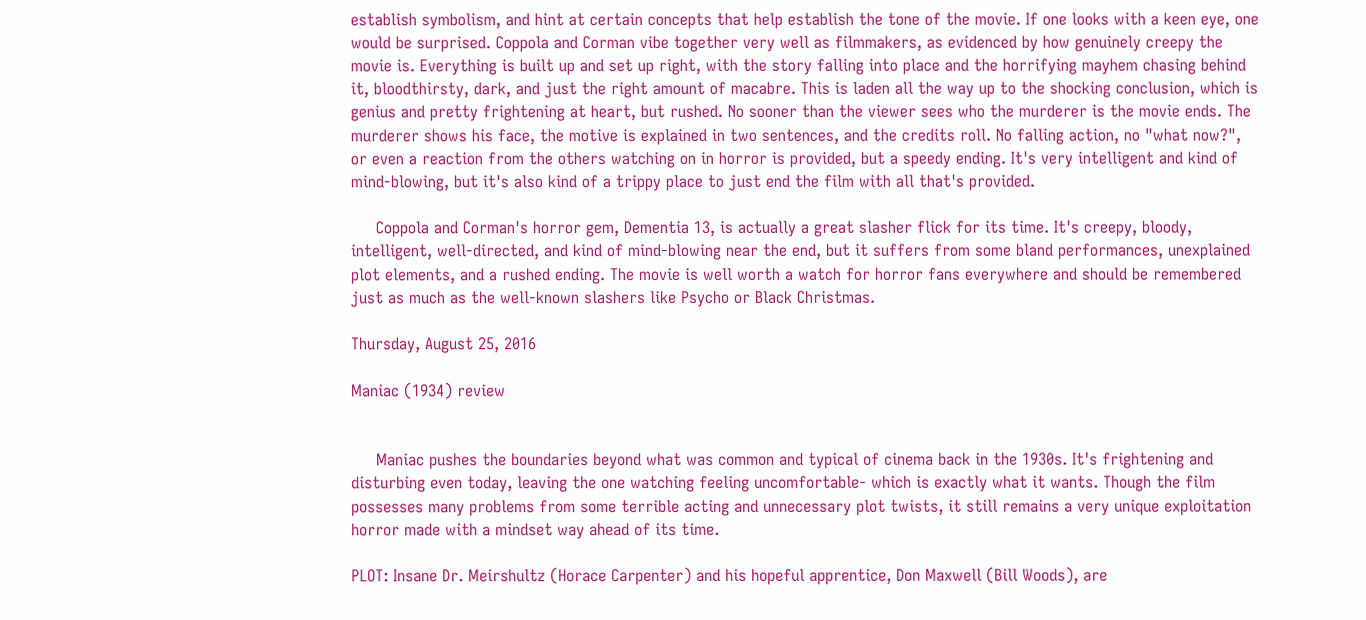establish symbolism, and hint at certain concepts that help establish the tone of the movie. If one looks with a keen eye, one would be surprised. Coppola and Corman vibe together very well as filmmakers, as evidenced by how genuinely creepy the movie is. Everything is built up and set up right, with the story falling into place and the horrifying mayhem chasing behind it, bloodthirsty, dark, and just the right amount of macabre. This is laden all the way up to the shocking conclusion, which is genius and pretty frightening at heart, but rushed. No sooner than the viewer sees who the murderer is the movie ends. The murderer shows his face, the motive is explained in two sentences, and the credits roll. No falling action, no "what now?", or even a reaction from the others watching on in horror is provided, but a speedy ending. It's very intelligent and kind of mind-blowing, but it's also kind of a trippy place to just end the film with all that's provided.

     Coppola and Corman's horror gem, Dementia 13, is actually a great slasher flick for its time. It's creepy, bloody, intelligent, well-directed, and kind of mind-blowing near the end, but it suffers from some bland performances, unexplained plot elements, and a rushed ending. The movie is well worth a watch for horror fans everywhere and should be remembered just as much as the well-known slashers like Psycho or Black Christmas.

Thursday, August 25, 2016

Maniac (1934) review


     Maniac pushes the boundaries beyond what was common and typical of cinema back in the 1930s. It's frightening and disturbing even today, leaving the one watching feeling uncomfortable- which is exactly what it wants. Though the film possesses many problems from some terrible acting and unnecessary plot twists, it still remains a very unique exploitation horror made with a mindset way ahead of its time.

PLOT: Insane Dr. Meirshultz (Horace Carpenter) and his hopeful apprentice, Don Maxwell (Bill Woods), are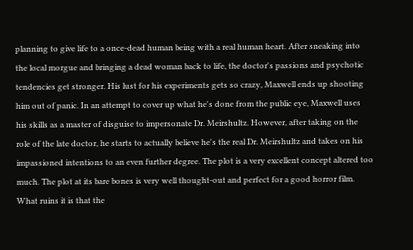planning to give life to a once-dead human being with a real human heart. After sneaking into the local morgue and bringing a dead woman back to life, the doctor's passions and psychotic tendencies get stronger. His lust for his experiments gets so crazy, Maxwell ends up shooting him out of panic. In an attempt to cover up what he's done from the public eye, Maxwell uses his skills as a master of disguise to impersonate Dr. Meirshultz. However, after taking on the role of the late doctor, he starts to actually believe he's the real Dr. Meirshultz and takes on his impassioned intentions to an even further degree. The plot is a very excellent concept altered too much. The plot at its bare bones is very well thought-out and perfect for a good horror film. What ruins it is that the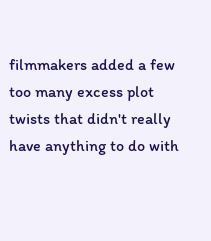filmmakers added a few too many excess plot twists that didn't really have anything to do with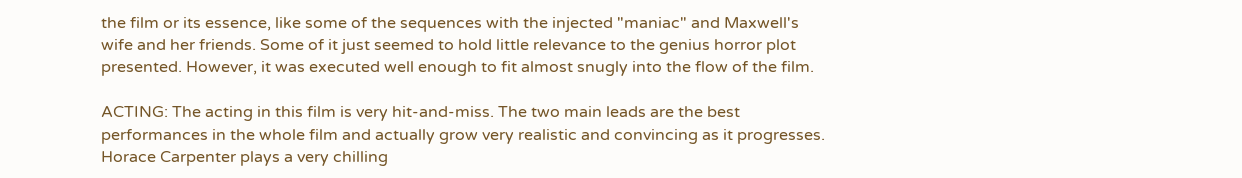the film or its essence, like some of the sequences with the injected "maniac" and Maxwell's wife and her friends. Some of it just seemed to hold little relevance to the genius horror plot presented. However, it was executed well enough to fit almost snugly into the flow of the film.

ACTING: The acting in this film is very hit-and-miss. The two main leads are the best performances in the whole film and actually grow very realistic and convincing as it progresses. Horace Carpenter plays a very chilling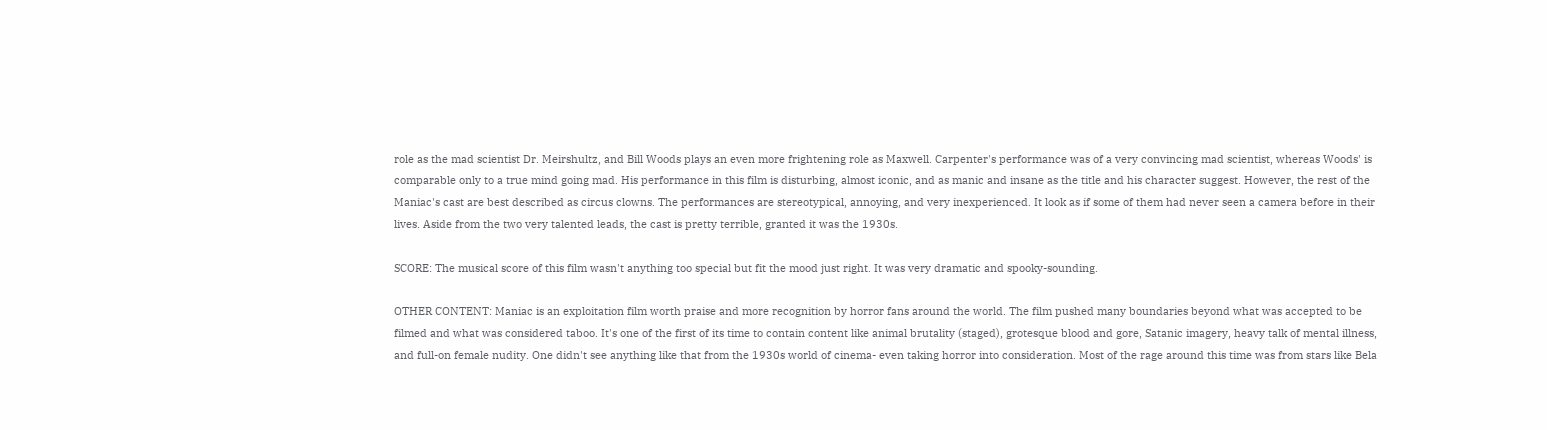role as the mad scientist Dr. Meirshultz, and Bill Woods plays an even more frightening role as Maxwell. Carpenter's performance was of a very convincing mad scientist, whereas Woods' is comparable only to a true mind going mad. His performance in this film is disturbing, almost iconic, and as manic and insane as the title and his character suggest. However, the rest of the Maniac's cast are best described as circus clowns. The performances are stereotypical, annoying, and very inexperienced. It look as if some of them had never seen a camera before in their lives. Aside from the two very talented leads, the cast is pretty terrible, granted it was the 1930s.

SCORE: The musical score of this film wasn't anything too special but fit the mood just right. It was very dramatic and spooky-sounding.

OTHER CONTENT: Maniac is an exploitation film worth praise and more recognition by horror fans around the world. The film pushed many boundaries beyond what was accepted to be filmed and what was considered taboo. It's one of the first of its time to contain content like animal brutality (staged), grotesque blood and gore, Satanic imagery, heavy talk of mental illness, and full-on female nudity. One didn't see anything like that from the 1930s world of cinema- even taking horror into consideration. Most of the rage around this time was from stars like Bela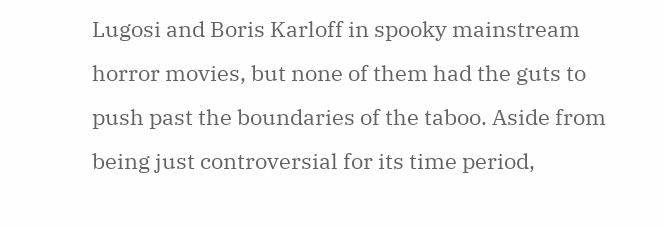Lugosi and Boris Karloff in spooky mainstream horror movies, but none of them had the guts to push past the boundaries of the taboo. Aside from being just controversial for its time period,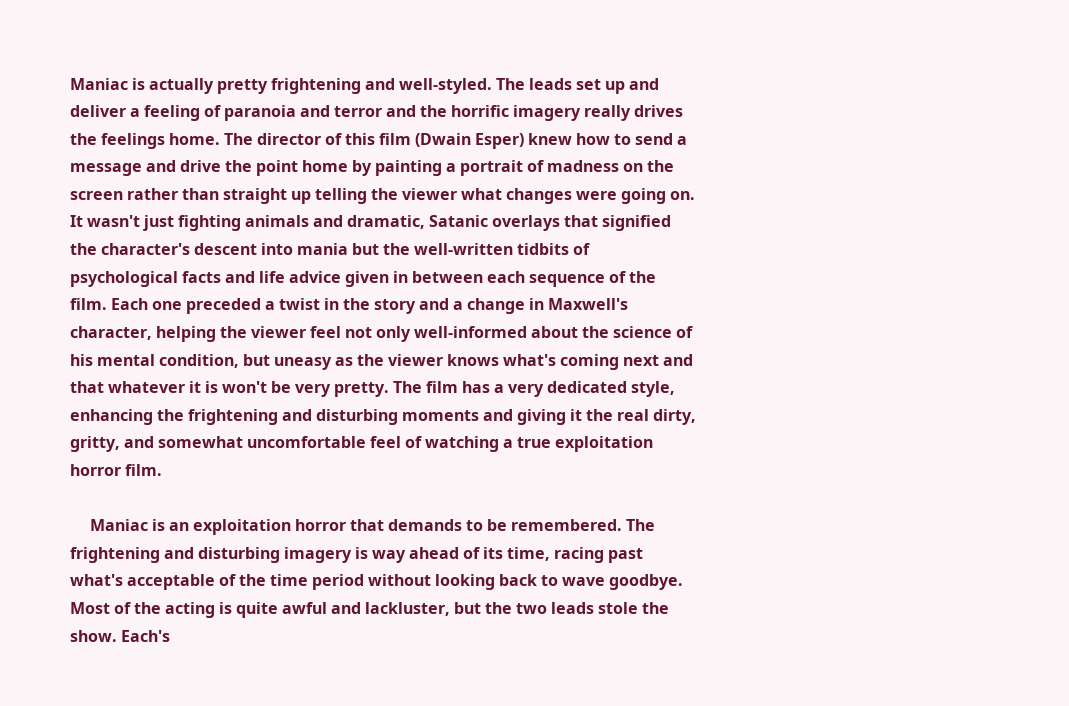Maniac is actually pretty frightening and well-styled. The leads set up and deliver a feeling of paranoia and terror and the horrific imagery really drives the feelings home. The director of this film (Dwain Esper) knew how to send a message and drive the point home by painting a portrait of madness on the screen rather than straight up telling the viewer what changes were going on. It wasn't just fighting animals and dramatic, Satanic overlays that signified the character's descent into mania but the well-written tidbits of psychological facts and life advice given in between each sequence of the film. Each one preceded a twist in the story and a change in Maxwell's character, helping the viewer feel not only well-informed about the science of his mental condition, but uneasy as the viewer knows what's coming next and that whatever it is won't be very pretty. The film has a very dedicated style, enhancing the frightening and disturbing moments and giving it the real dirty, gritty, and somewhat uncomfortable feel of watching a true exploitation horror film.

     Maniac is an exploitation horror that demands to be remembered. The frightening and disturbing imagery is way ahead of its time, racing past what's acceptable of the time period without looking back to wave goodbye. Most of the acting is quite awful and lackluster, but the two leads stole the show. Each's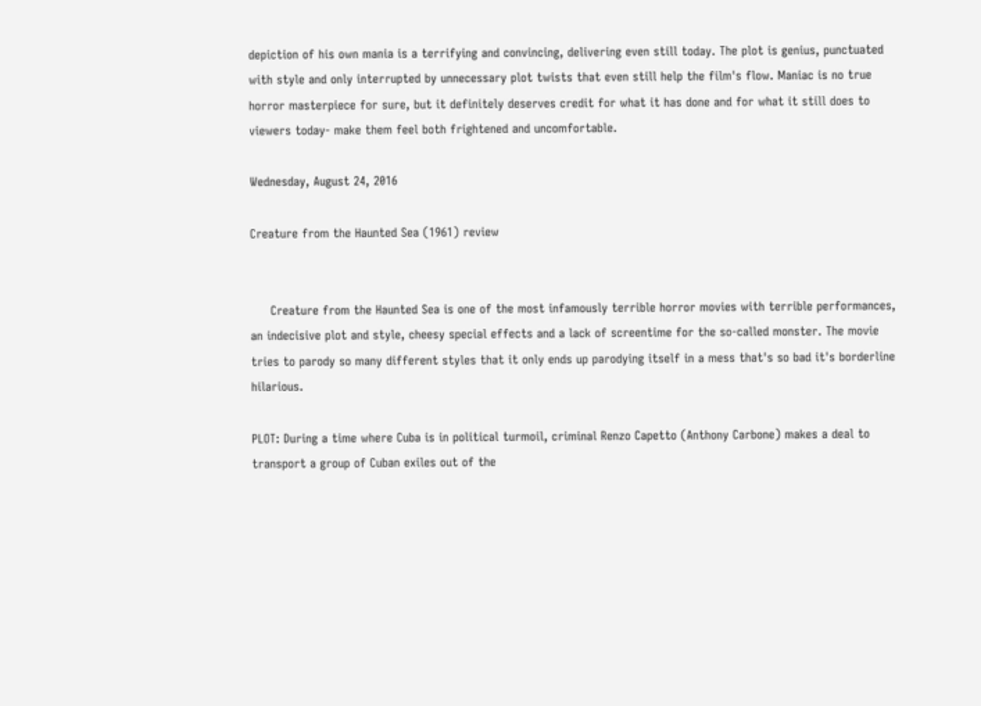depiction of his own mania is a terrifying and convincing, delivering even still today. The plot is genius, punctuated with style and only interrupted by unnecessary plot twists that even still help the film's flow. Maniac is no true horror masterpiece for sure, but it definitely deserves credit for what it has done and for what it still does to viewers today- make them feel both frightened and uncomfortable.

Wednesday, August 24, 2016

Creature from the Haunted Sea (1961) review


     Creature from the Haunted Sea is one of the most infamously terrible horror movies with terrible performances, an indecisive plot and style, cheesy special effects and a lack of screentime for the so-called monster. The movie tries to parody so many different styles that it only ends up parodying itself in a mess that's so bad it's borderline hilarious.

PLOT: During a time where Cuba is in political turmoil, criminal Renzo Capetto (Anthony Carbone) makes a deal to transport a group of Cuban exiles out of the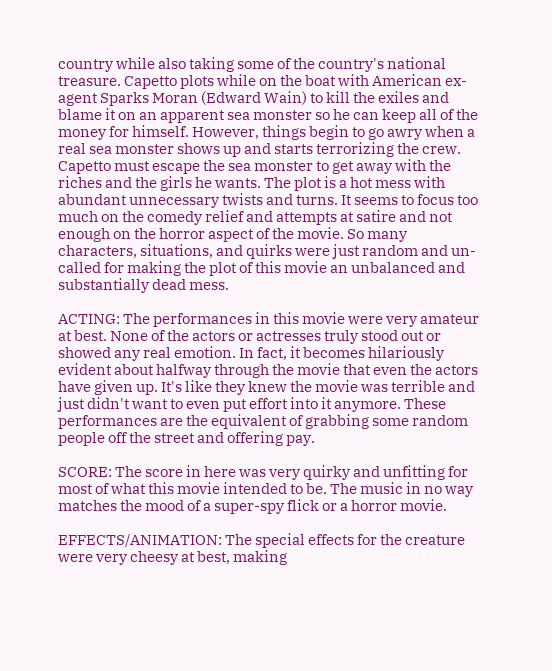country while also taking some of the country's national treasure. Capetto plots while on the boat with American ex-agent Sparks Moran (Edward Wain) to kill the exiles and blame it on an apparent sea monster so he can keep all of the money for himself. However, things begin to go awry when a real sea monster shows up and starts terrorizing the crew. Capetto must escape the sea monster to get away with the riches and the girls he wants. The plot is a hot mess with abundant unnecessary twists and turns. It seems to focus too much on the comedy relief and attempts at satire and not enough on the horror aspect of the movie. So many characters, situations, and quirks were just random and un-called for making the plot of this movie an unbalanced and substantially dead mess.

ACTING: The performances in this movie were very amateur at best. None of the actors or actresses truly stood out or showed any real emotion. In fact, it becomes hilariously evident about halfway through the movie that even the actors have given up. It's like they knew the movie was terrible and just didn't want to even put effort into it anymore. These performances are the equivalent of grabbing some random people off the street and offering pay.

SCORE: The score in here was very quirky and unfitting for most of what this movie intended to be. The music in no way matches the mood of a super-spy flick or a horror movie.

EFFECTS/ANIMATION: The special effects for the creature were very cheesy at best, making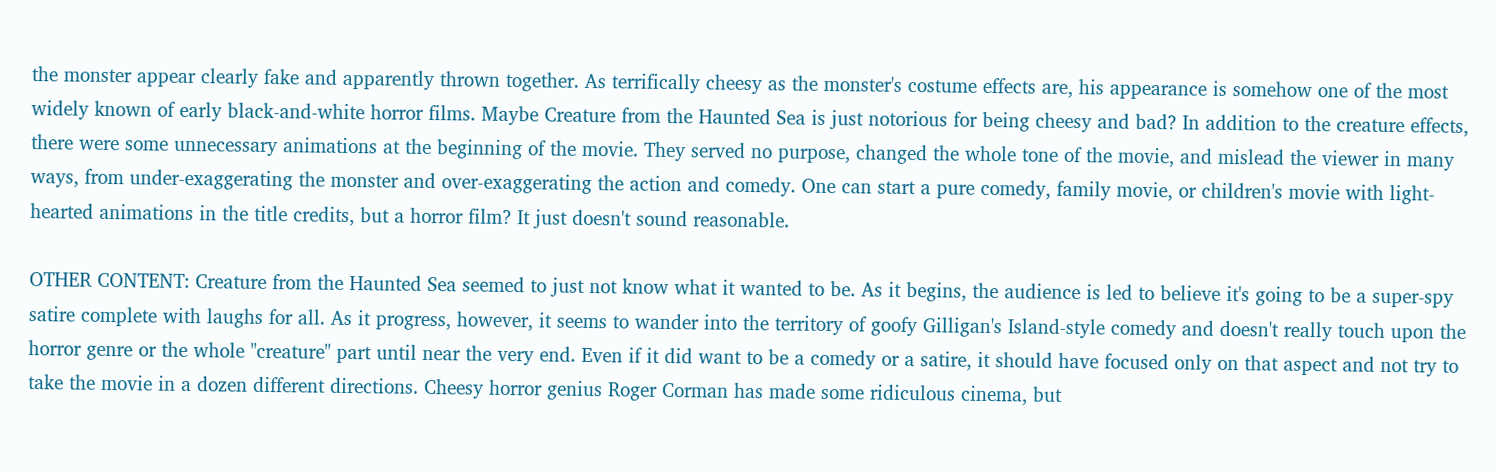the monster appear clearly fake and apparently thrown together. As terrifically cheesy as the monster's costume effects are, his appearance is somehow one of the most widely known of early black-and-white horror films. Maybe Creature from the Haunted Sea is just notorious for being cheesy and bad? In addition to the creature effects, there were some unnecessary animations at the beginning of the movie. They served no purpose, changed the whole tone of the movie, and mislead the viewer in many ways, from under-exaggerating the monster and over-exaggerating the action and comedy. One can start a pure comedy, family movie, or children's movie with light-hearted animations in the title credits, but a horror film? It just doesn't sound reasonable.

OTHER CONTENT: Creature from the Haunted Sea seemed to just not know what it wanted to be. As it begins, the audience is led to believe it's going to be a super-spy satire complete with laughs for all. As it progress, however, it seems to wander into the territory of goofy Gilligan's Island-style comedy and doesn't really touch upon the horror genre or the whole "creature" part until near the very end. Even if it did want to be a comedy or a satire, it should have focused only on that aspect and not try to take the movie in a dozen different directions. Cheesy horror genius Roger Corman has made some ridiculous cinema, but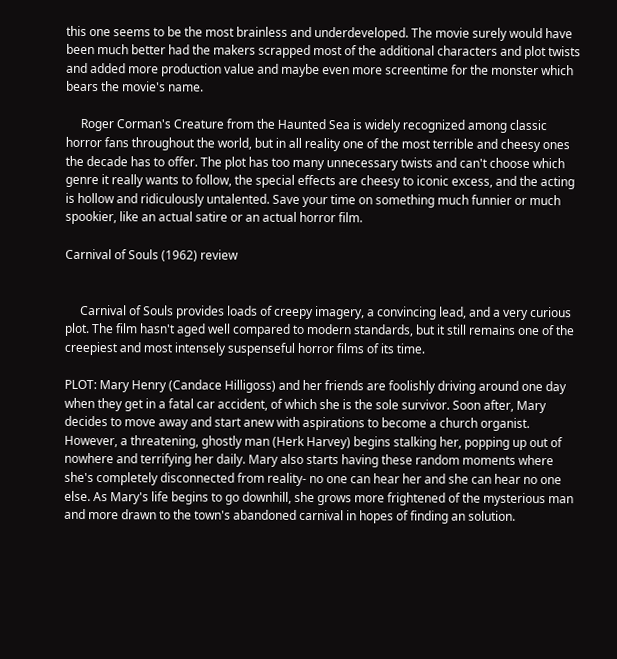this one seems to be the most brainless and underdeveloped. The movie surely would have been much better had the makers scrapped most of the additional characters and plot twists and added more production value and maybe even more screentime for the monster which bears the movie's name.

     Roger Corman's Creature from the Haunted Sea is widely recognized among classic horror fans throughout the world, but in all reality one of the most terrible and cheesy ones the decade has to offer. The plot has too many unnecessary twists and can't choose which genre it really wants to follow, the special effects are cheesy to iconic excess, and the acting is hollow and ridiculously untalented. Save your time on something much funnier or much spookier, like an actual satire or an actual horror film.

Carnival of Souls (1962) review


     Carnival of Souls provides loads of creepy imagery, a convincing lead, and a very curious plot. The film hasn't aged well compared to modern standards, but it still remains one of the creepiest and most intensely suspenseful horror films of its time.

PLOT: Mary Henry (Candace Hilligoss) and her friends are foolishly driving around one day when they get in a fatal car accident, of which she is the sole survivor. Soon after, Mary decides to move away and start anew with aspirations to become a church organist. However, a threatening, ghostly man (Herk Harvey) begins stalking her, popping up out of nowhere and terrifying her daily. Mary also starts having these random moments where she's completely disconnected from reality- no one can hear her and she can hear no one else. As Mary's life begins to go downhill, she grows more frightened of the mysterious man and more drawn to the town's abandoned carnival in hopes of finding an solution.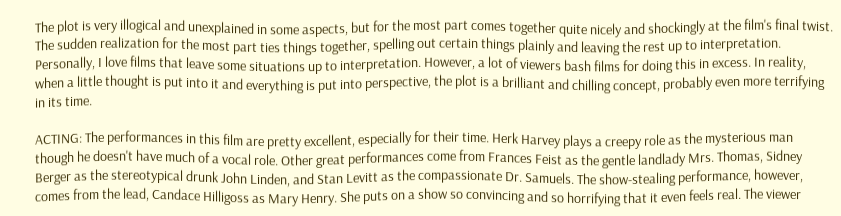The plot is very illogical and unexplained in some aspects, but for the most part comes together quite nicely and shockingly at the film's final twist. The sudden realization for the most part ties things together, spelling out certain things plainly and leaving the rest up to interpretation. Personally, I love films that leave some situations up to interpretation. However, a lot of viewers bash films for doing this in excess. In reality, when a little thought is put into it and everything is put into perspective, the plot is a brilliant and chilling concept, probably even more terrifying in its time.

ACTING: The performances in this film are pretty excellent, especially for their time. Herk Harvey plays a creepy role as the mysterious man though he doesn't have much of a vocal role. Other great performances come from Frances Feist as the gentle landlady Mrs. Thomas, Sidney Berger as the stereotypical drunk John Linden, and Stan Levitt as the compassionate Dr. Samuels. The show-stealing performance, however, comes from the lead, Candace Hilligoss as Mary Henry. She puts on a show so convincing and so horrifying that it even feels real. The viewer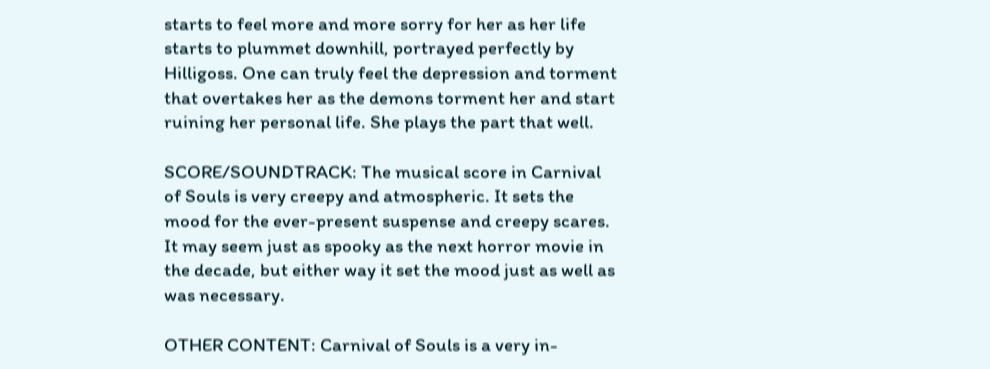starts to feel more and more sorry for her as her life starts to plummet downhill, portrayed perfectly by Hilligoss. One can truly feel the depression and torment that overtakes her as the demons torment her and start ruining her personal life. She plays the part that well.

SCORE/SOUNDTRACK: The musical score in Carnival of Souls is very creepy and atmospheric. It sets the mood for the ever-present suspense and creepy scares. It may seem just as spooky as the next horror movie in the decade, but either way it set the mood just as well as was necessary.

OTHER CONTENT: Carnival of Souls is a very in-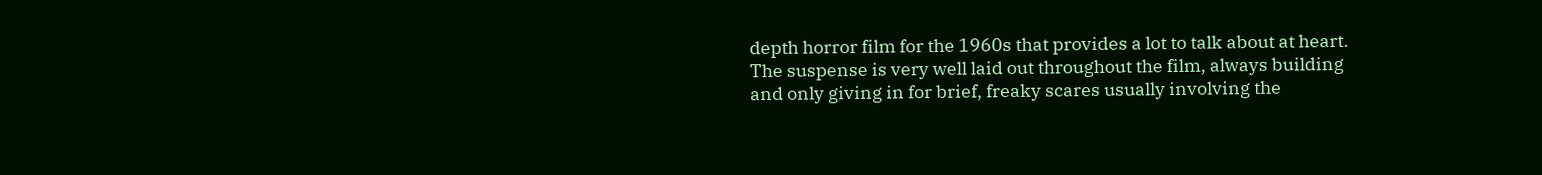depth horror film for the 1960s that provides a lot to talk about at heart. The suspense is very well laid out throughout the film, always building and only giving in for brief, freaky scares usually involving the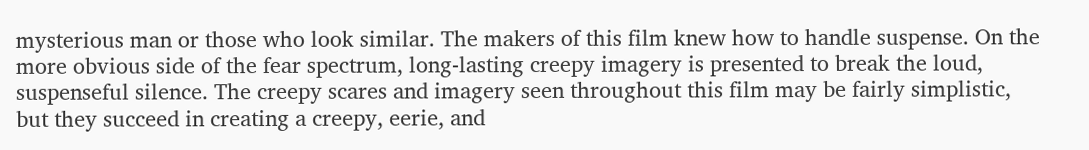mysterious man or those who look similar. The makers of this film knew how to handle suspense. On the more obvious side of the fear spectrum, long-lasting creepy imagery is presented to break the loud, suspenseful silence. The creepy scares and imagery seen throughout this film may be fairly simplistic, but they succeed in creating a creepy, eerie, and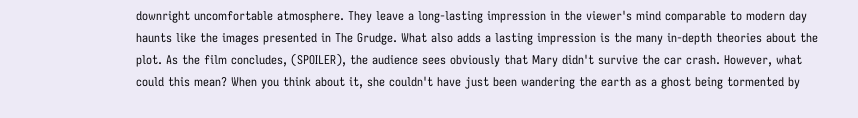downright uncomfortable atmosphere. They leave a long-lasting impression in the viewer's mind comparable to modern day haunts like the images presented in The Grudge. What also adds a lasting impression is the many in-depth theories about the plot. As the film concludes, (SPOILER), the audience sees obviously that Mary didn't survive the car crash. However, what could this mean? When you think about it, she couldn't have just been wandering the earth as a ghost being tormented by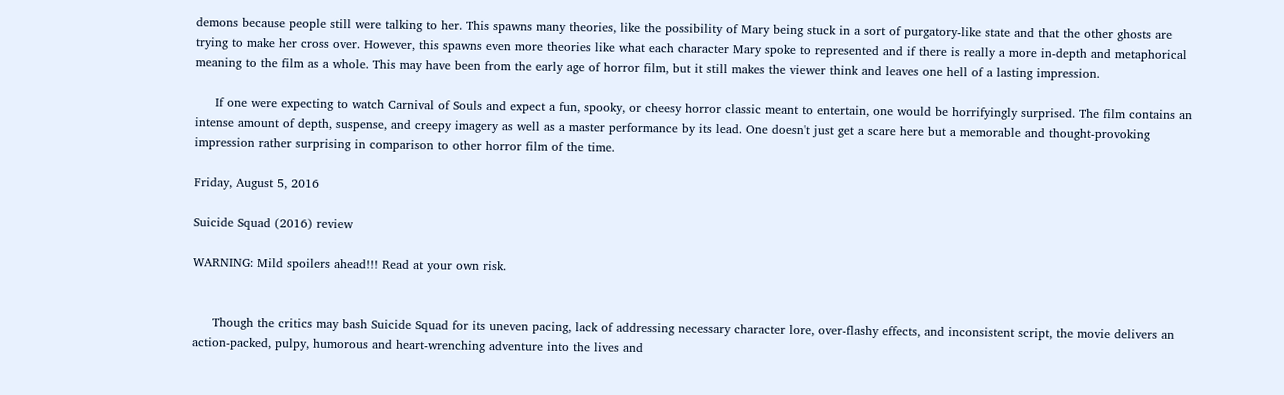demons because people still were talking to her. This spawns many theories, like the possibility of Mary being stuck in a sort of purgatory-like state and that the other ghosts are trying to make her cross over. However, this spawns even more theories like what each character Mary spoke to represented and if there is really a more in-depth and metaphorical meaning to the film as a whole. This may have been from the early age of horror film, but it still makes the viewer think and leaves one hell of a lasting impression.

     If one were expecting to watch Carnival of Souls and expect a fun, spooky, or cheesy horror classic meant to entertain, one would be horrifyingly surprised. The film contains an intense amount of depth, suspense, and creepy imagery as well as a master performance by its lead. One doesn't just get a scare here but a memorable and thought-provoking impression rather surprising in comparison to other horror film of the time.

Friday, August 5, 2016

Suicide Squad (2016) review

WARNING: Mild spoilers ahead!!! Read at your own risk.


     Though the critics may bash Suicide Squad for its uneven pacing, lack of addressing necessary character lore, over-flashy effects, and inconsistent script, the movie delivers an action-packed, pulpy, humorous and heart-wrenching adventure into the lives and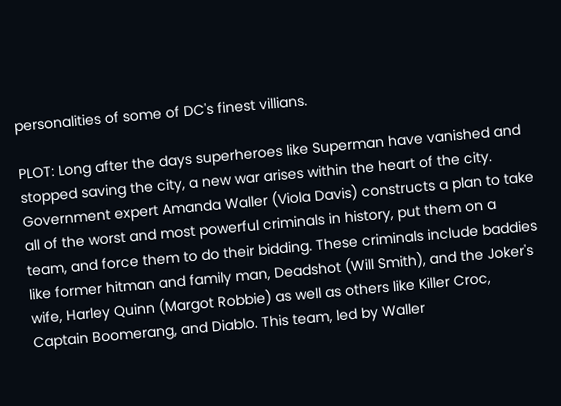personalities of some of DC's finest villians.

PLOT: Long after the days superheroes like Superman have vanished and stopped saving the city, a new war arises within the heart of the city. Government expert Amanda Waller (Viola Davis) constructs a plan to take all of the worst and most powerful criminals in history, put them on a team, and force them to do their bidding. These criminals include baddies like former hitman and family man, Deadshot (Will Smith), and the Joker's wife, Harley Quinn (Margot Robbie) as well as others like Killer Croc, Captain Boomerang, and Diablo. This team, led by Waller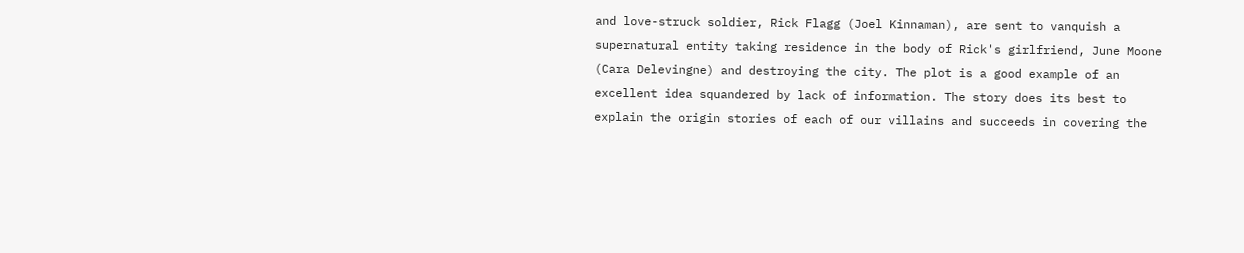and love-struck soldier, Rick Flagg (Joel Kinnaman), are sent to vanquish a supernatural entity taking residence in the body of Rick's girlfriend, June Moone (Cara Delevingne) and destroying the city. The plot is a good example of an excellent idea squandered by lack of information. The story does its best to explain the origin stories of each of our villains and succeeds in covering the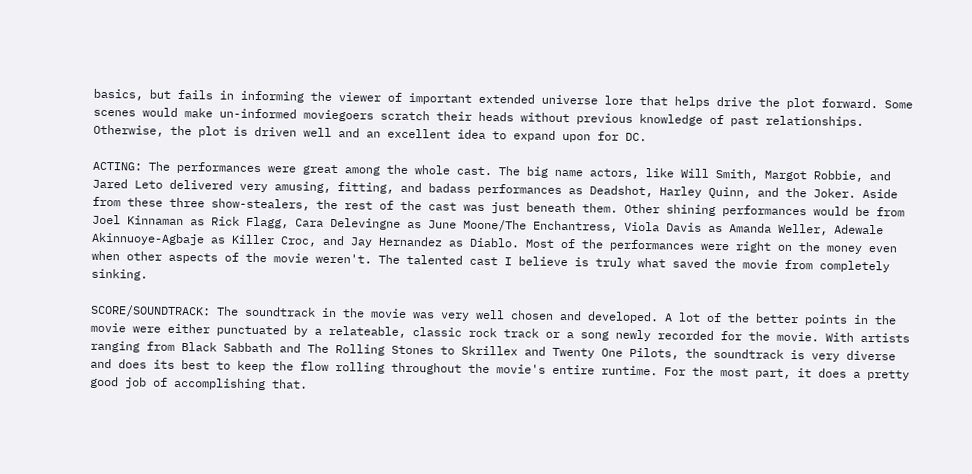basics, but fails in informing the viewer of important extended universe lore that helps drive the plot forward. Some scenes would make un-informed moviegoers scratch their heads without previous knowledge of past relationships. Otherwise, the plot is driven well and an excellent idea to expand upon for DC.

ACTING: The performances were great among the whole cast. The big name actors, like Will Smith, Margot Robbie, and Jared Leto delivered very amusing, fitting, and badass performances as Deadshot, Harley Quinn, and the Joker. Aside from these three show-stealers, the rest of the cast was just beneath them. Other shining performances would be from Joel Kinnaman as Rick Flagg, Cara Delevingne as June Moone/The Enchantress, Viola Davis as Amanda Weller, Adewale Akinnuoye-Agbaje as Killer Croc, and Jay Hernandez as Diablo. Most of the performances were right on the money even when other aspects of the movie weren't. The talented cast I believe is truly what saved the movie from completely sinking.

SCORE/SOUNDTRACK: The soundtrack in the movie was very well chosen and developed. A lot of the better points in the movie were either punctuated by a relateable, classic rock track or a song newly recorded for the movie. With artists ranging from Black Sabbath and The Rolling Stones to Skrillex and Twenty One Pilots, the soundtrack is very diverse and does its best to keep the flow rolling throughout the movie's entire runtime. For the most part, it does a pretty good job of accomplishing that.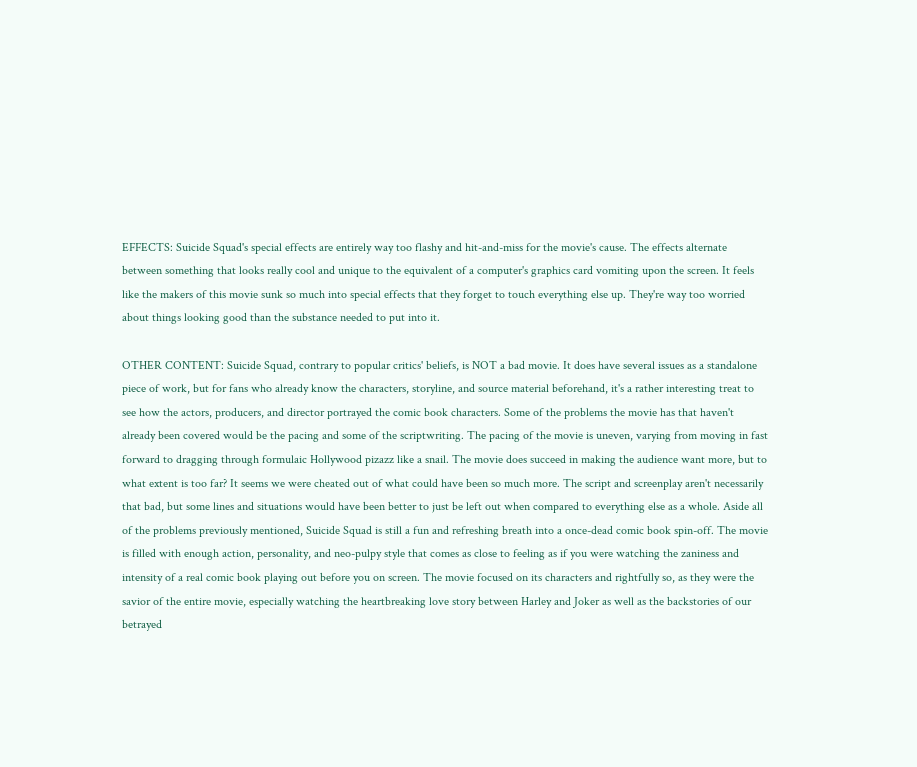EFFECTS: Suicide Squad's special effects are entirely way too flashy and hit-and-miss for the movie's cause. The effects alternate between something that looks really cool and unique to the equivalent of a computer's graphics card vomiting upon the screen. It feels like the makers of this movie sunk so much into special effects that they forget to touch everything else up. They're way too worried about things looking good than the substance needed to put into it.

OTHER CONTENT: Suicide Squad, contrary to popular critics' beliefs, is NOT a bad movie. It does have several issues as a standalone piece of work, but for fans who already know the characters, storyline, and source material beforehand, it's a rather interesting treat to see how the actors, producers, and director portrayed the comic book characters. Some of the problems the movie has that haven't already been covered would be the pacing and some of the scriptwriting. The pacing of the movie is uneven, varying from moving in fast forward to dragging through formulaic Hollywood pizazz like a snail. The movie does succeed in making the audience want more, but to what extent is too far? It seems we were cheated out of what could have been so much more. The script and screenplay aren't necessarily that bad, but some lines and situations would have been better to just be left out when compared to everything else as a whole. Aside all of the problems previously mentioned, Suicide Squad is still a fun and refreshing breath into a once-dead comic book spin-off. The movie is filled with enough action, personality, and neo-pulpy style that comes as close to feeling as if you were watching the zaniness and intensity of a real comic book playing out before you on screen. The movie focused on its characters and rightfully so, as they were the savior of the entire movie, especially watching the heartbreaking love story between Harley and Joker as well as the backstories of our betrayed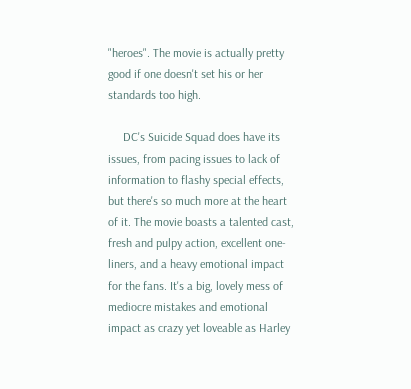"heroes". The movie is actually pretty good if one doesn't set his or her standards too high.

     DC's Suicide Squad does have its issues, from pacing issues to lack of information to flashy special effects, but there's so much more at the heart of it. The movie boasts a talented cast, fresh and pulpy action, excellent one-liners, and a heavy emotional impact for the fans. It's a big, lovely mess of mediocre mistakes and emotional impact as crazy yet loveable as Harley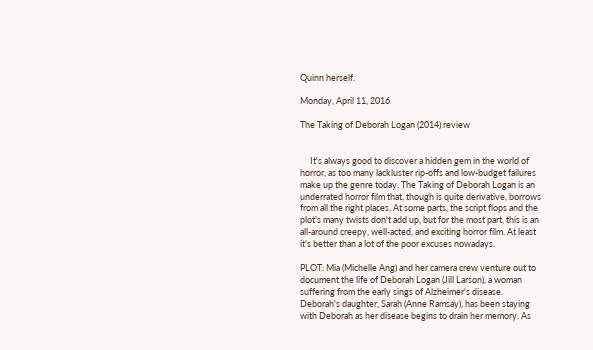Quinn herself.

Monday, April 11, 2016

The Taking of Deborah Logan (2014) review


     It's always good to discover a hidden gem in the world of horror, as too many lackluster rip-offs and low-budget failures make up the genre today. The Taking of Deborah Logan is an underrated horror film that, though is quite derivative, borrows from all the right places. At some parts, the script flops and the plot's many twists don't add up, but for the most part, this is an all-around creepy, well-acted, and exciting horror film. At least it's better than a lot of the poor excuses nowadays.

PLOT: Mia (Michelle Ang) and her camera crew venture out to document the life of Deborah Logan (Jill Larson), a woman suffering from the early sings of Alzheimer's disease. Deborah's daughter, Sarah (Anne Ramsay), has been staying with Deborah as her disease begins to drain her memory. As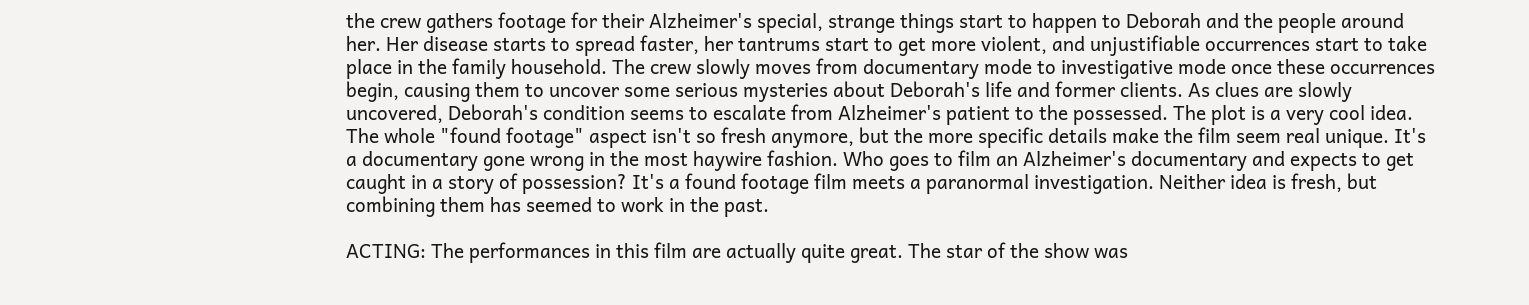the crew gathers footage for their Alzheimer's special, strange things start to happen to Deborah and the people around her. Her disease starts to spread faster, her tantrums start to get more violent, and unjustifiable occurrences start to take place in the family household. The crew slowly moves from documentary mode to investigative mode once these occurrences begin, causing them to uncover some serious mysteries about Deborah's life and former clients. As clues are slowly uncovered, Deborah's condition seems to escalate from Alzheimer's patient to the possessed. The plot is a very cool idea. The whole "found footage" aspect isn't so fresh anymore, but the more specific details make the film seem real unique. It's a documentary gone wrong in the most haywire fashion. Who goes to film an Alzheimer's documentary and expects to get caught in a story of possession? It's a found footage film meets a paranormal investigation. Neither idea is fresh, but combining them has seemed to work in the past.

ACTING: The performances in this film are actually quite great. The star of the show was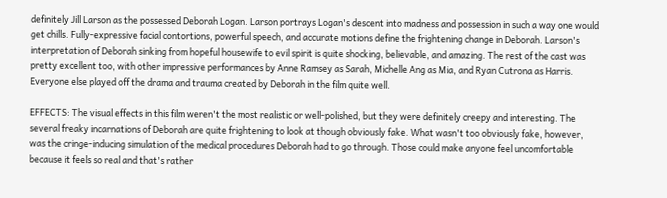definitely Jill Larson as the possessed Deborah Logan. Larson portrays Logan's descent into madness and possession in such a way one would get chills. Fully-expressive facial contortions, powerful speech, and accurate motions define the frightening change in Deborah. Larson's interpretation of Deborah sinking from hopeful housewife to evil spirit is quite shocking, believable, and amazing. The rest of the cast was pretty excellent too, with other impressive performances by Anne Ramsey as Sarah, Michelle Ang as Mia, and Ryan Cutrona as Harris. Everyone else played off the drama and trauma created by Deborah in the film quite well.

EFFECTS: The visual effects in this film weren't the most realistic or well-polished, but they were definitely creepy and interesting. The several freaky incarnations of Deborah are quite frightening to look at though obviously fake. What wasn't too obviously fake, however, was the cringe-inducing simulation of the medical procedures Deborah had to go through. Those could make anyone feel uncomfortable because it feels so real and that's rather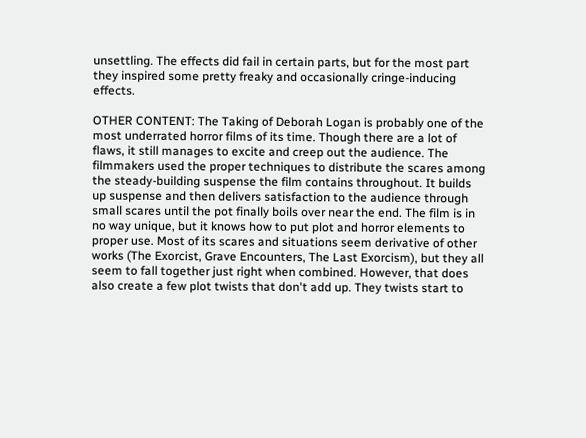unsettling. The effects did fail in certain parts, but for the most part they inspired some pretty freaky and occasionally cringe-inducing effects.

OTHER CONTENT: The Taking of Deborah Logan is probably one of the most underrated horror films of its time. Though there are a lot of flaws, it still manages to excite and creep out the audience. The filmmakers used the proper techniques to distribute the scares among the steady-building suspense the film contains throughout. It builds up suspense and then delivers satisfaction to the audience through small scares until the pot finally boils over near the end. The film is in no way unique, but it knows how to put plot and horror elements to proper use. Most of its scares and situations seem derivative of other works (The Exorcist, Grave Encounters, The Last Exorcism), but they all seem to fall together just right when combined. However, that does also create a few plot twists that don't add up. They twists start to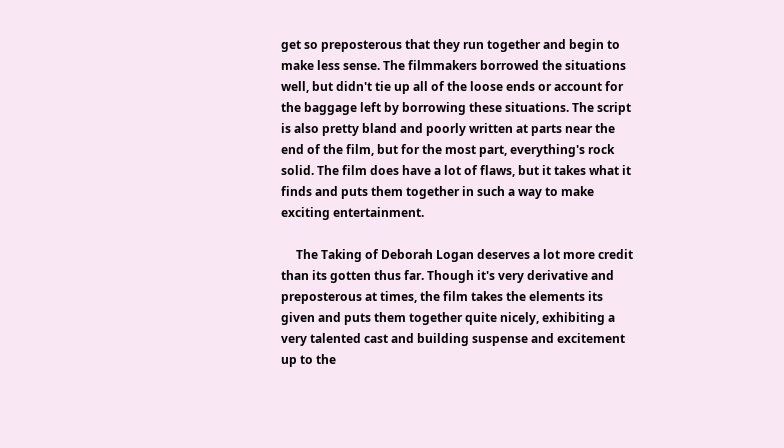get so preposterous that they run together and begin to make less sense. The filmmakers borrowed the situations well, but didn't tie up all of the loose ends or account for the baggage left by borrowing these situations. The script is also pretty bland and poorly written at parts near the end of the film, but for the most part, everything's rock solid. The film does have a lot of flaws, but it takes what it finds and puts them together in such a way to make exciting entertainment.

     The Taking of Deborah Logan deserves a lot more credit than its gotten thus far. Though it's very derivative and preposterous at times, the film takes the elements its given and puts them together quite nicely, exhibiting a very talented cast and building suspense and excitement up to the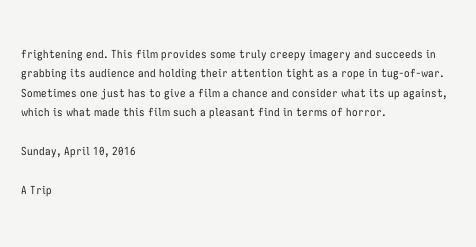frightening end. This film provides some truly creepy imagery and succeeds in grabbing its audience and holding their attention tight as a rope in tug-of-war. Sometimes one just has to give a film a chance and consider what its up against, which is what made this film such a pleasant find in terms of horror.

Sunday, April 10, 2016

A Trip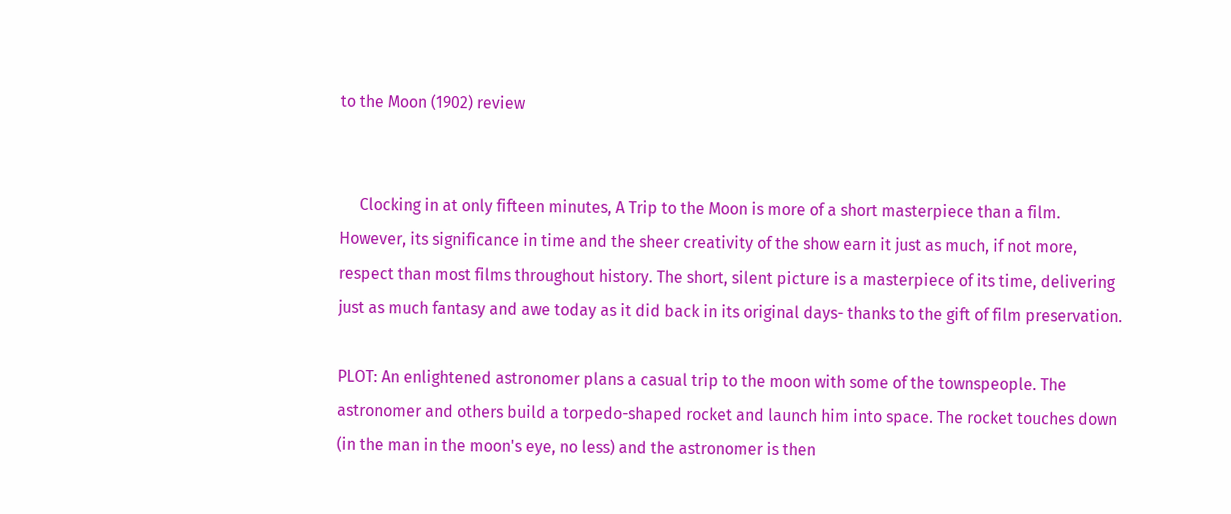to the Moon (1902) review


     Clocking in at only fifteen minutes, A Trip to the Moon is more of a short masterpiece than a film. However, its significance in time and the sheer creativity of the show earn it just as much, if not more, respect than most films throughout history. The short, silent picture is a masterpiece of its time, delivering just as much fantasy and awe today as it did back in its original days- thanks to the gift of film preservation.

PLOT: An enlightened astronomer plans a casual trip to the moon with some of the townspeople. The astronomer and others build a torpedo-shaped rocket and launch him into space. The rocket touches down (in the man in the moon's eye, no less) and the astronomer is then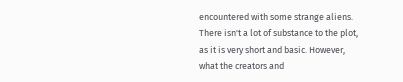encountered with some strange aliens. There isn't a lot of substance to the plot, as it is very short and basic. However, what the creators and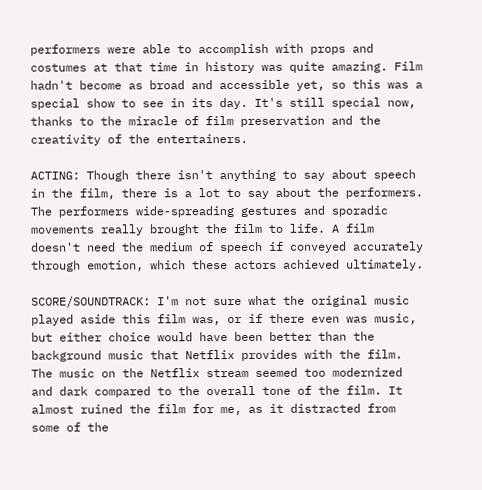performers were able to accomplish with props and costumes at that time in history was quite amazing. Film hadn't become as broad and accessible yet, so this was a special show to see in its day. It's still special now, thanks to the miracle of film preservation and the creativity of the entertainers.

ACTING: Though there isn't anything to say about speech in the film, there is a lot to say about the performers. The performers wide-spreading gestures and sporadic movements really brought the film to life. A film doesn't need the medium of speech if conveyed accurately through emotion, which these actors achieved ultimately.

SCORE/SOUNDTRACK: I'm not sure what the original music played aside this film was, or if there even was music, but either choice would have been better than the background music that Netflix provides with the film. The music on the Netflix stream seemed too modernized and dark compared to the overall tone of the film. It almost ruined the film for me, as it distracted from some of the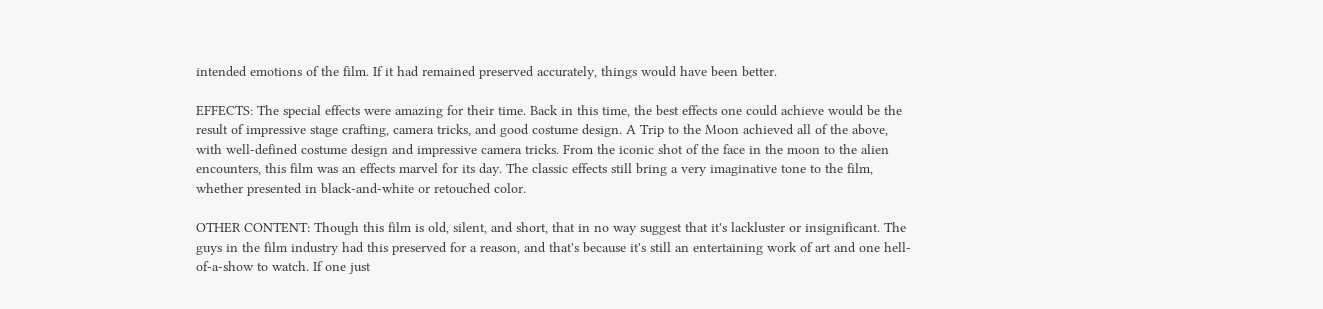intended emotions of the film. If it had remained preserved accurately, things would have been better.

EFFECTS: The special effects were amazing for their time. Back in this time, the best effects one could achieve would be the result of impressive stage crafting, camera tricks, and good costume design. A Trip to the Moon achieved all of the above, with well-defined costume design and impressive camera tricks. From the iconic shot of the face in the moon to the alien encounters, this film was an effects marvel for its day. The classic effects still bring a very imaginative tone to the film, whether presented in black-and-white or retouched color.

OTHER CONTENT: Though this film is old, silent, and short, that in no way suggest that it's lackluster or insignificant. The guys in the film industry had this preserved for a reason, and that's because it's still an entertaining work of art and one hell-of-a-show to watch. If one just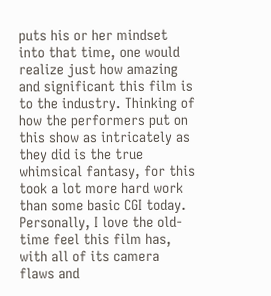puts his or her mindset into that time, one would realize just how amazing and significant this film is to the industry. Thinking of how the performers put on this show as intricately as they did is the true whimsical fantasy, for this took a lot more hard work than some basic CGI today. Personally, I love the old-time feel this film has, with all of its camera flaws and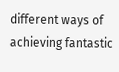different ways of achieving fantastic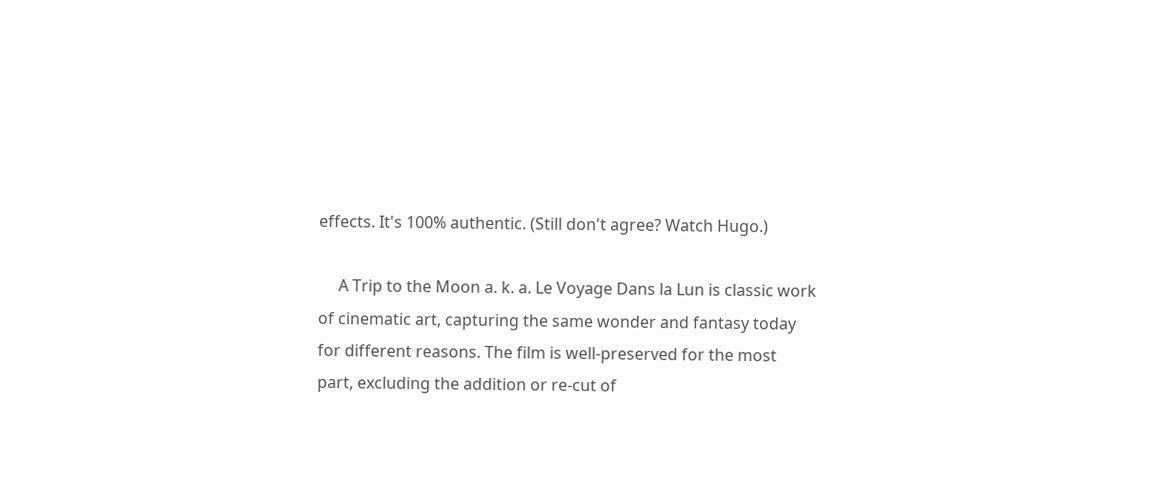effects. It's 100% authentic. (Still don't agree? Watch Hugo.)

     A Trip to the Moon a. k. a. Le Voyage Dans la Lun is classic work of cinematic art, capturing the same wonder and fantasy today for different reasons. The film is well-preserved for the most part, excluding the addition or re-cut of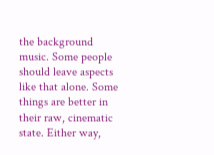the background music. Some people should leave aspects like that alone. Some things are better in their raw, cinematic state. Either way,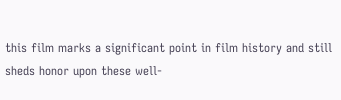this film marks a significant point in film history and still sheds honor upon these well-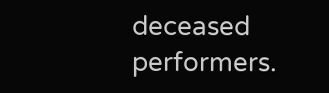deceased performers.